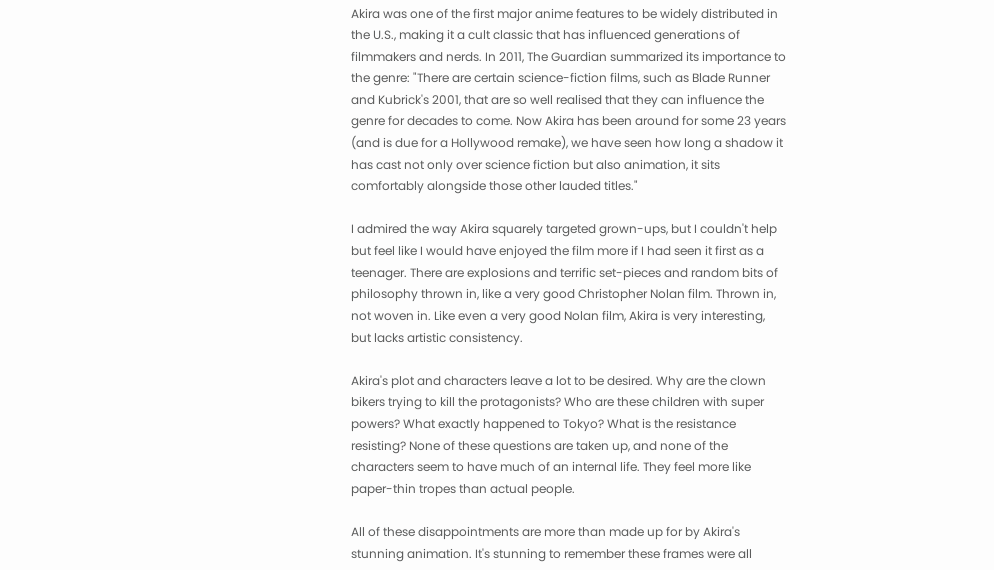Akira was one of the first major anime features to be widely distributed in the U.S., making it a cult classic that has influenced generations of filmmakers and nerds. In 2011, The Guardian summarized its importance to the genre: "There are certain science-fiction films, such as Blade Runner and Kubrick's 2001, that are so well realised that they can influence the genre for decades to come. Now Akira has been around for some 23 years (and is due for a Hollywood remake), we have seen how long a shadow it has cast not only over science fiction but also animation, it sits comfortably alongside those other lauded titles."

I admired the way Akira squarely targeted grown-ups, but I couldn't help but feel like I would have enjoyed the film more if I had seen it first as a teenager. There are explosions and terrific set-pieces and random bits of philosophy thrown in, like a very good Christopher Nolan film. Thrown in, not woven in. Like even a very good Nolan film, Akira is very interesting, but lacks artistic consistency.

Akira's plot and characters leave a lot to be desired. Why are the clown bikers trying to kill the protagonists? Who are these children with super powers? What exactly happened to Tokyo? What is the resistance resisting? None of these questions are taken up, and none of the characters seem to have much of an internal life. They feel more like paper-thin tropes than actual people.

All of these disappointments are more than made up for by Akira's stunning animation. It's stunning to remember these frames were all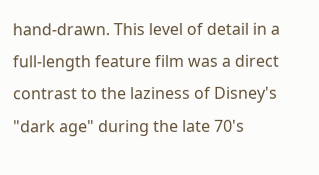hand-drawn. This level of detail in a full-length feature film was a direct contrast to the laziness of Disney's "dark age" during the late 70's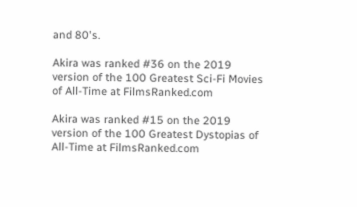and 80's.

Akira was ranked #36 on the 2019 version of the 100 Greatest Sci-Fi Movies of All-Time at FilmsRanked.com

Akira was ranked #15 on the 2019 version of the 100 Greatest Dystopias of All-Time at FilmsRanked.com